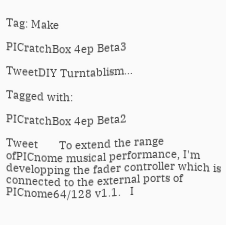Tag: Make

PICratchBox 4ep Beta3

TweetDIY Turntablism…

Tagged with:

PICratchBox 4ep Beta2

Tweet       To extend the range ofPICnome musical performance, I'm developping the fader controller which is connected to the external ports of PICnome64/128 v1.1.   I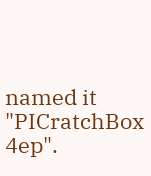named it "PICratchBox 4ep".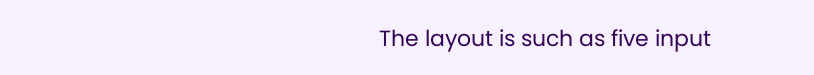The layout is such as five input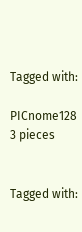Tagged with:

PICnome128 3 pieces


Tagged with: